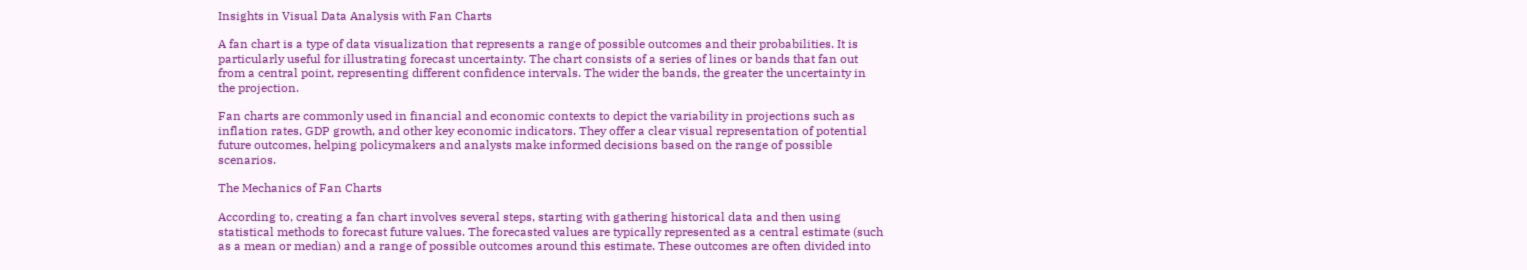Insights in Visual Data Analysis with Fan Charts

A fan chart is a type of data visualization that represents a range of possible outcomes and their probabilities. It is particularly useful for illustrating forecast uncertainty. The chart consists of a series of lines or bands that fan out from a central point, representing different confidence intervals. The wider the bands, the greater the uncertainty in the projection.

Fan charts are commonly used in financial and economic contexts to depict the variability in projections such as inflation rates, GDP growth, and other key economic indicators. They offer a clear visual representation of potential future outcomes, helping policymakers and analysts make informed decisions based on the range of possible scenarios.

The Mechanics of Fan Charts

According to, creating a fan chart involves several steps, starting with gathering historical data and then using statistical methods to forecast future values. The forecasted values are typically represented as a central estimate (such as a mean or median) and a range of possible outcomes around this estimate. These outcomes are often divided into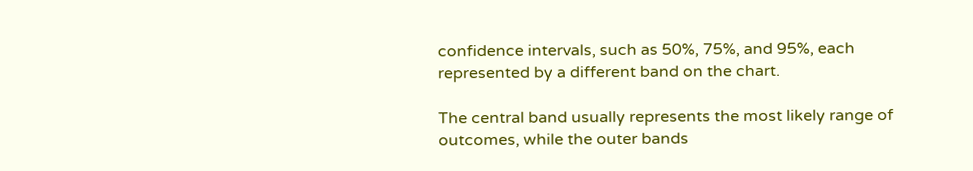confidence intervals, such as 50%, 75%, and 95%, each represented by a different band on the chart.

The central band usually represents the most likely range of outcomes, while the outer bands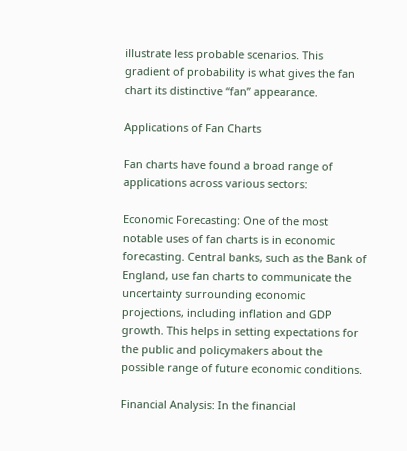illustrate less probable scenarios. This gradient of probability is what gives the fan chart its distinctive “fan” appearance.

Applications of Fan Charts

Fan charts have found a broad range of applications across various sectors:

Economic Forecasting: One of the most notable uses of fan charts is in economic forecasting. Central banks, such as the Bank of England, use fan charts to communicate the uncertainty surrounding economic projections, including inflation and GDP growth. This helps in setting expectations for the public and policymakers about the possible range of future economic conditions.

Financial Analysis: In the financial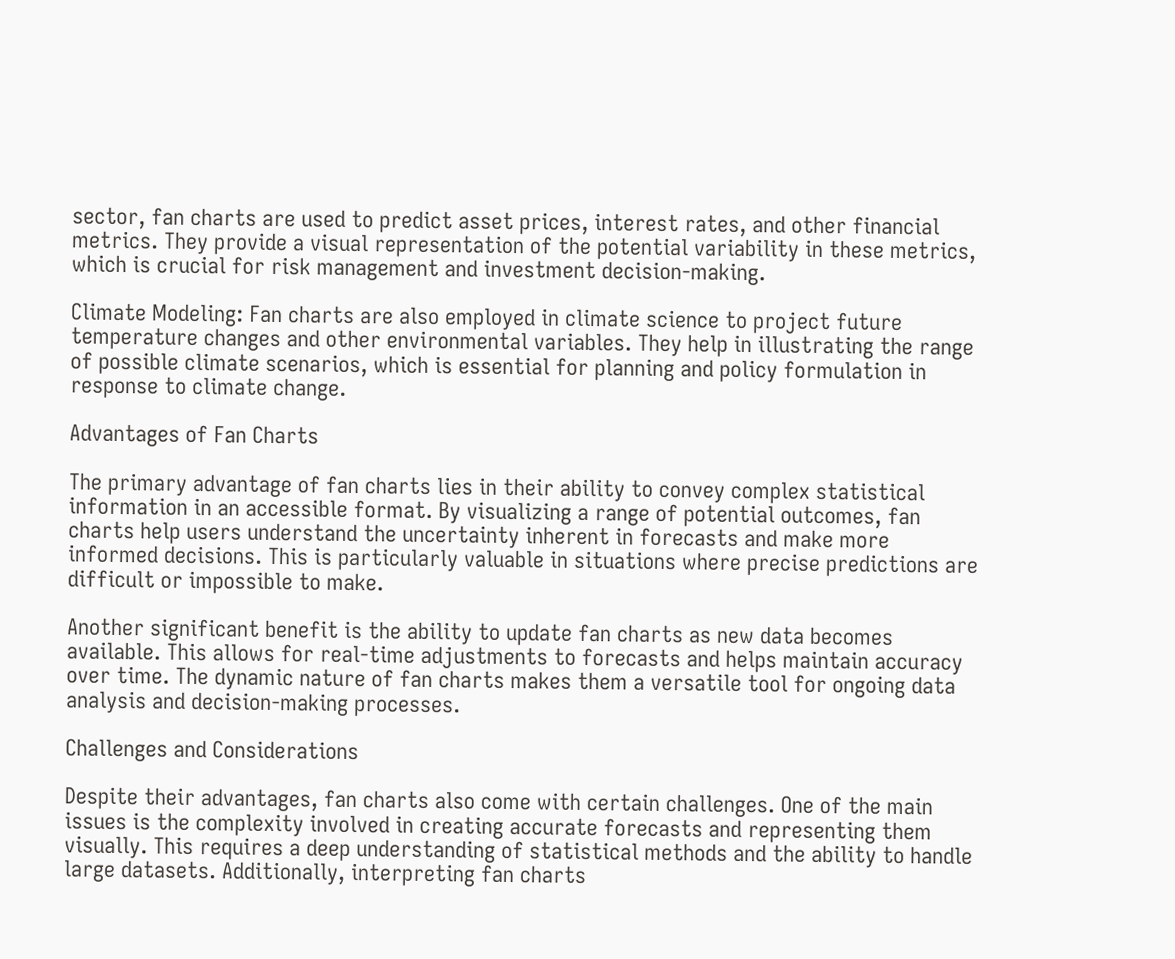sector, fan charts are used to predict asset prices, interest rates, and other financial metrics. They provide a visual representation of the potential variability in these metrics, which is crucial for risk management and investment decision-making.

Climate Modeling: Fan charts are also employed in climate science to project future temperature changes and other environmental variables. They help in illustrating the range of possible climate scenarios, which is essential for planning and policy formulation in response to climate change.

Advantages of Fan Charts

The primary advantage of fan charts lies in their ability to convey complex statistical information in an accessible format. By visualizing a range of potential outcomes, fan charts help users understand the uncertainty inherent in forecasts and make more informed decisions. This is particularly valuable in situations where precise predictions are difficult or impossible to make.

Another significant benefit is the ability to update fan charts as new data becomes available. This allows for real-time adjustments to forecasts and helps maintain accuracy over time. The dynamic nature of fan charts makes them a versatile tool for ongoing data analysis and decision-making processes.

Challenges and Considerations

Despite their advantages, fan charts also come with certain challenges. One of the main issues is the complexity involved in creating accurate forecasts and representing them visually. This requires a deep understanding of statistical methods and the ability to handle large datasets. Additionally, interpreting fan charts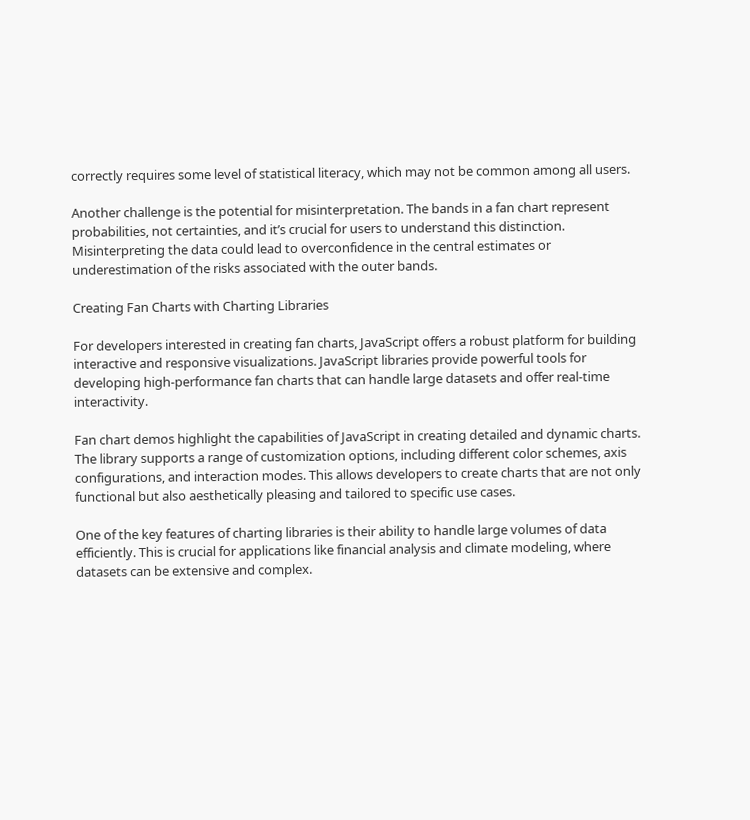correctly requires some level of statistical literacy, which may not be common among all users.

Another challenge is the potential for misinterpretation. The bands in a fan chart represent probabilities, not certainties, and it’s crucial for users to understand this distinction. Misinterpreting the data could lead to overconfidence in the central estimates or underestimation of the risks associated with the outer bands.

Creating Fan Charts with Charting Libraries

For developers interested in creating fan charts, JavaScript offers a robust platform for building interactive and responsive visualizations. JavaScript libraries provide powerful tools for developing high-performance fan charts that can handle large datasets and offer real-time interactivity.

Fan chart demos highlight the capabilities of JavaScript in creating detailed and dynamic charts. The library supports a range of customization options, including different color schemes, axis configurations, and interaction modes. This allows developers to create charts that are not only functional but also aesthetically pleasing and tailored to specific use cases.

One of the key features of charting libraries is their ability to handle large volumes of data efficiently. This is crucial for applications like financial analysis and climate modeling, where datasets can be extensive and complex.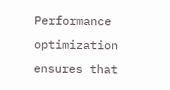Performance optimization ensures that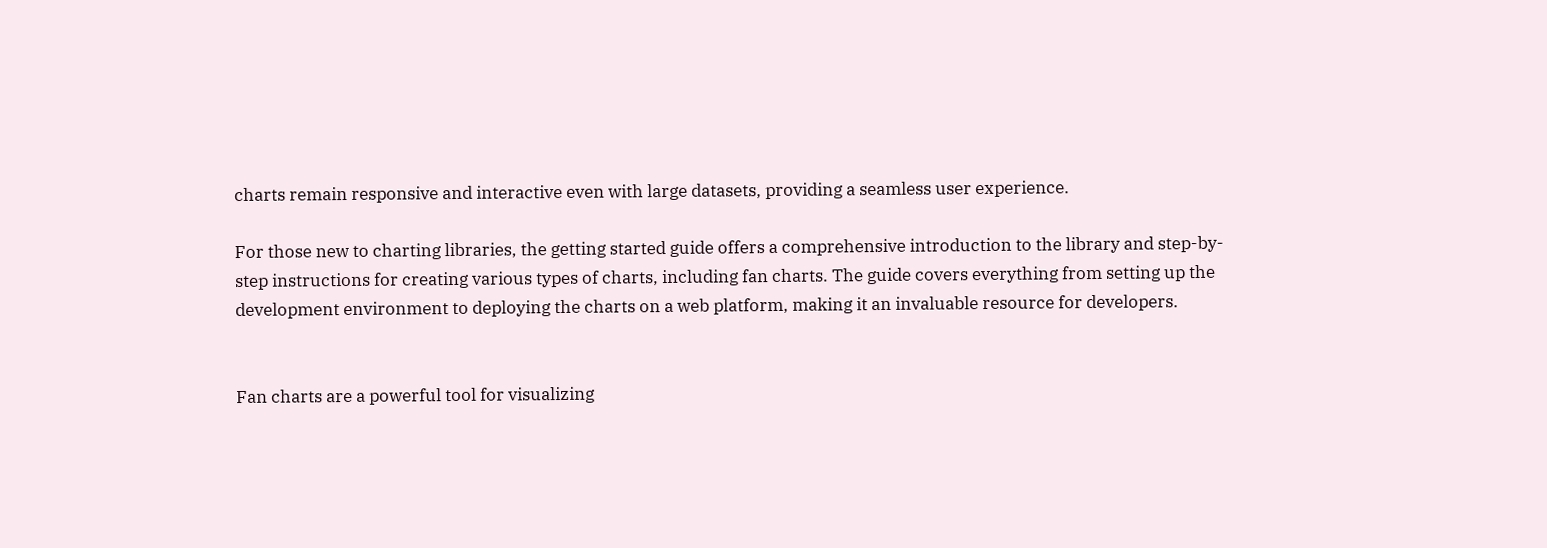charts remain responsive and interactive even with large datasets, providing a seamless user experience.

For those new to charting libraries, the getting started guide offers a comprehensive introduction to the library and step-by-step instructions for creating various types of charts, including fan charts. The guide covers everything from setting up the development environment to deploying the charts on a web platform, making it an invaluable resource for developers.


Fan charts are a powerful tool for visualizing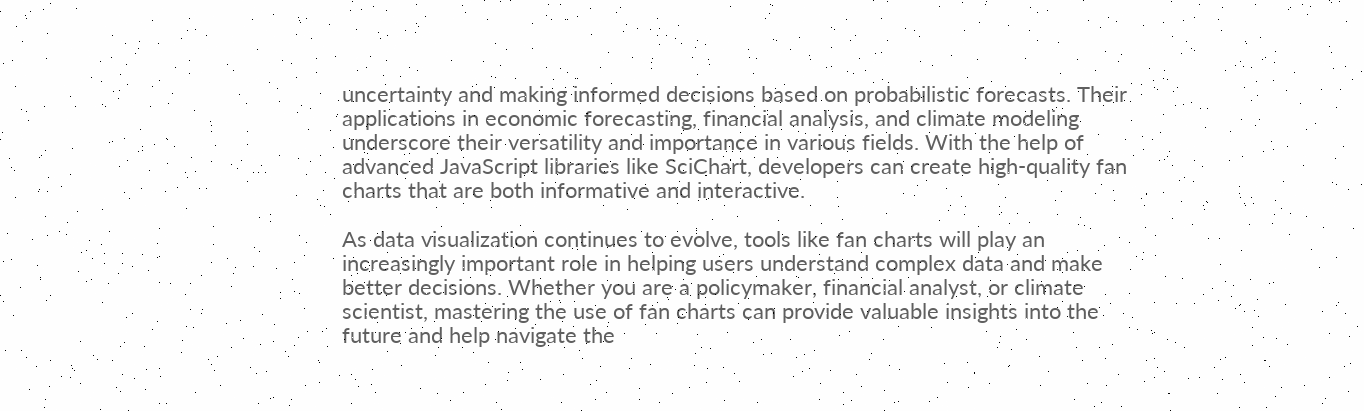uncertainty and making informed decisions based on probabilistic forecasts. Their applications in economic forecasting, financial analysis, and climate modeling underscore their versatility and importance in various fields. With the help of advanced JavaScript libraries like SciChart, developers can create high-quality fan charts that are both informative and interactive.

As data visualization continues to evolve, tools like fan charts will play an increasingly important role in helping users understand complex data and make better decisions. Whether you are a policymaker, financial analyst, or climate scientist, mastering the use of fan charts can provide valuable insights into the future and help navigate the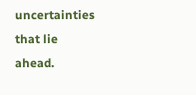uncertainties that lie ahead.